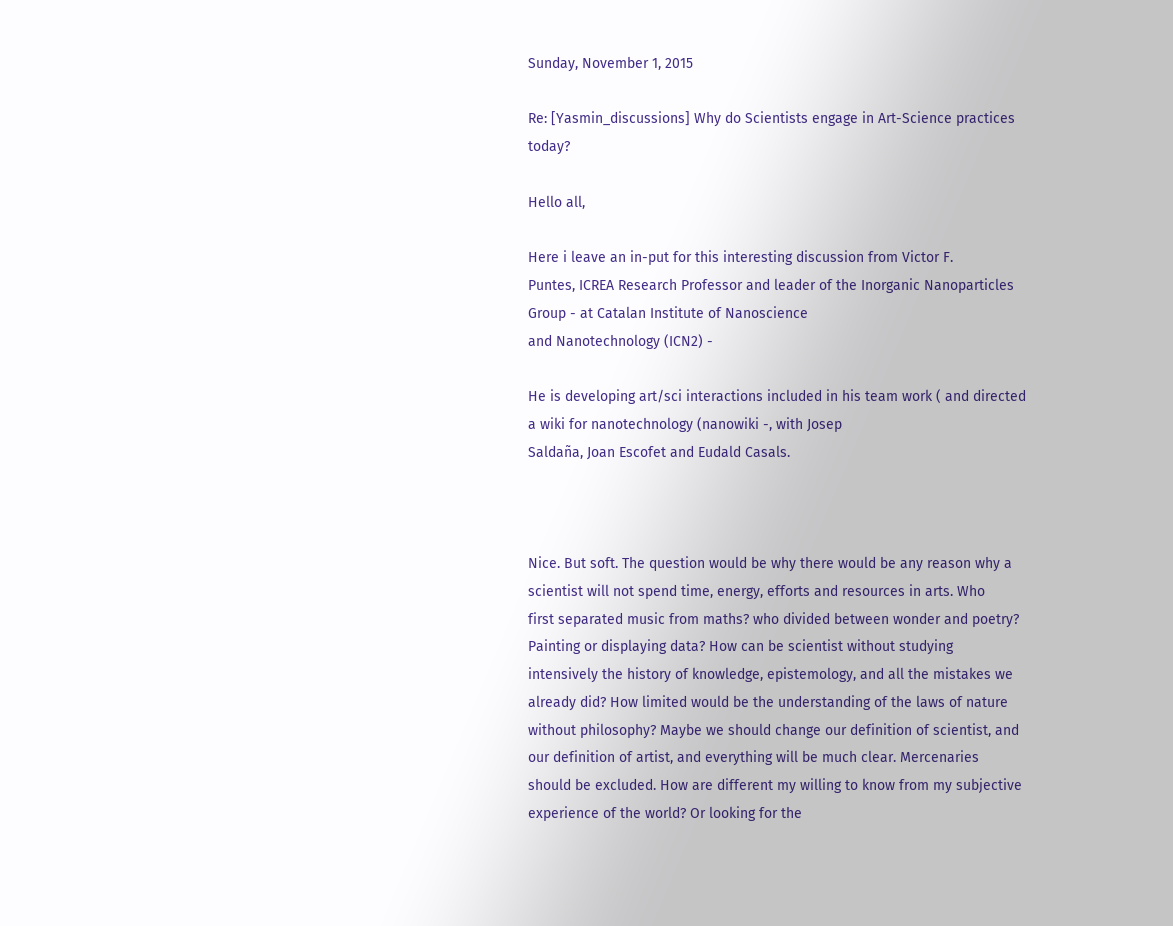Sunday, November 1, 2015

Re: [Yasmin_discussions] Why do Scientists engage in Art-Science practices today?

Hello all,

Here i leave an in-put for this interesting discussion from Victor F.
Puntes, ICREA Research Professor and leader of the Inorganic Nanoparticles
Group - at Catalan Institute of Nanoscience
and Nanotechnology (ICN2) -

He is developing art/sci interactions included in his team work ( and directed
a wiki for nanotechnology (nanowiki -, with Josep
Saldaña, Joan Escofet and Eudald Casals.



Nice. But soft. The question would be why there would be any reason why a
scientist will not spend time, energy, efforts and resources in arts. Who
first separated music from maths? who divided between wonder and poetry?
Painting or displaying data? How can be scientist without studying
intensively the history of knowledge, epistemology, and all the mistakes we
already did? How limited would be the understanding of the laws of nature
without philosophy? Maybe we should change our definition of scientist, and
our definition of artist, and everything will be much clear. Mercenaries
should be excluded. How are different my willing to know from my subjective
experience of the world? Or looking for the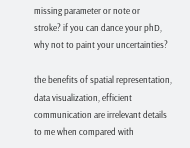missing parameter or note or
stroke? if you can dance your phD, why not to paint your uncertainties?

the benefits of spatial representation, data visualization, efficient
communication are irrelevant details to me when compared with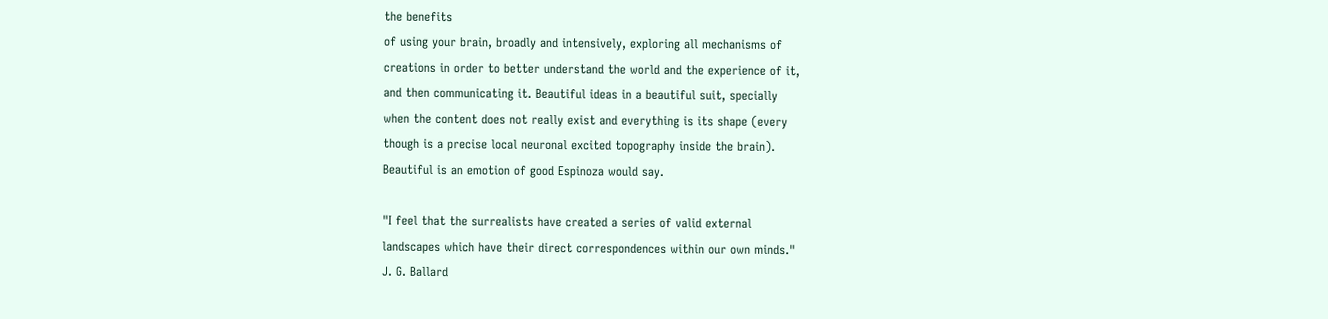the benefits
of using your brain, broadly and intensively, exploring all mechanisms of
creations in order to better understand the world and the experience of it,
and then communicating it. Beautiful ideas in a beautiful suit, specially
when the content does not really exist and everything is its shape (every
though is a precise local neuronal excited topography inside the brain).
Beautiful is an emotion of good Espinoza would say.

"I feel that the surrealists have created a series of valid external
landscapes which have their direct correspondences within our own minds."
J. G. Ballard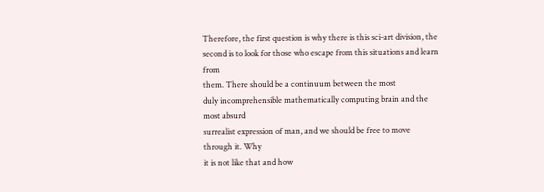Therefore, the first question is why there is this sci-art division, the
second is to look for those who escape from this situations and learn from
them. There should be a continuum between the most
duly incomprehensible mathematically computing brain and the most absurd
surrealist expression of man, and we should be free to move through it. Why
it is not like that and how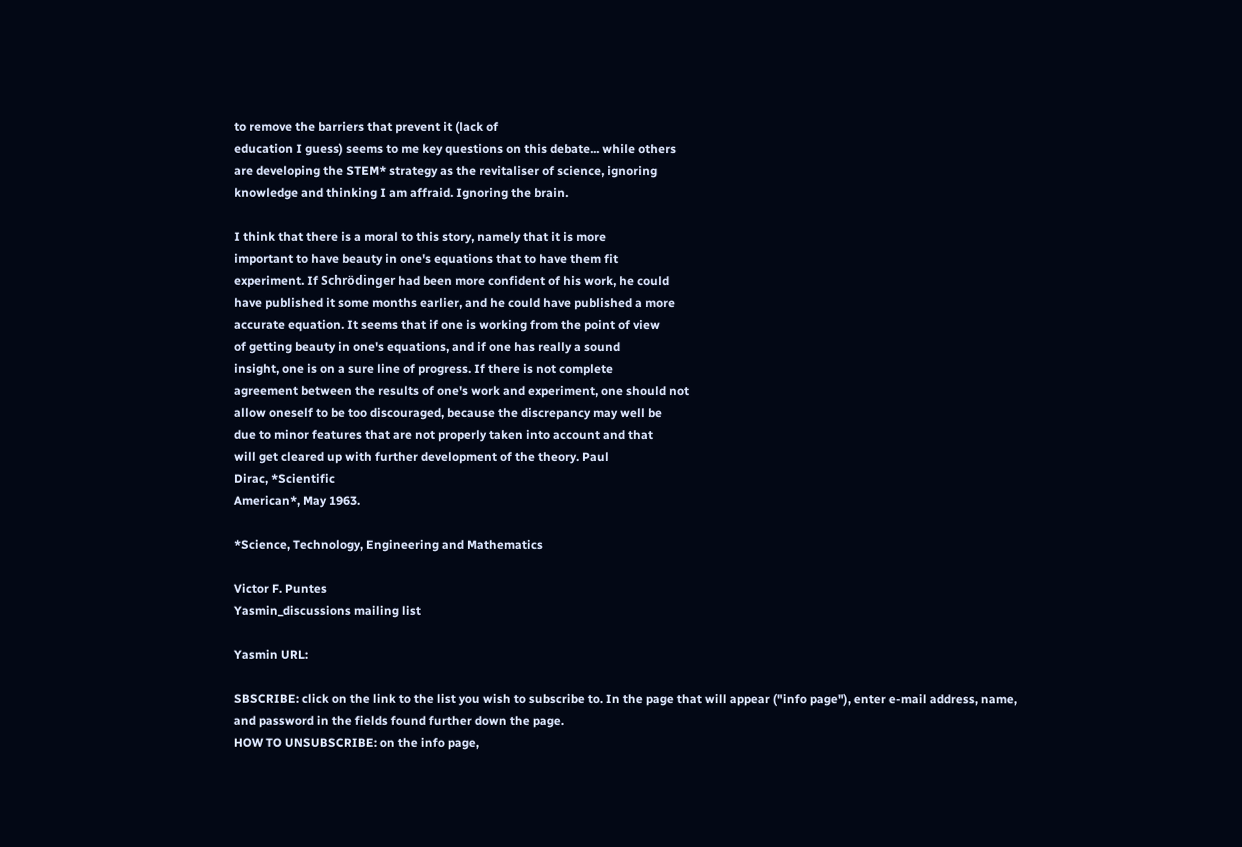to remove the barriers that prevent it (lack of
education I guess) seems to me key questions on this debate... while others
are developing the STEM* strategy as the revitaliser of science, ignoring
knowledge and thinking I am affraid. Ignoring the brain.

I think that there is a moral to this story, namely that it is more
important to have beauty in one's equations that to have them fit
experiment. If Schrödinger had been more confident of his work, he could
have published it some months earlier, and he could have published a more
accurate equation. It seems that if one is working from the point of view
of getting beauty in one's equations, and if one has really a sound
insight, one is on a sure line of progress. If there is not complete
agreement between the results of one's work and experiment, one should not
allow oneself to be too discouraged, because the discrepancy may well be
due to minor features that are not properly taken into account and that
will get cleared up with further development of the theory. Paul
Dirac, *Scientific
American*, May 1963.

*Science, Technology, Engineering and Mathematics

Victor F. Puntes
Yasmin_discussions mailing list

Yasmin URL:

SBSCRIBE: click on the link to the list you wish to subscribe to. In the page that will appear ("info page"), enter e-mail address, name, and password in the fields found further down the page.
HOW TO UNSUBSCRIBE: on the info page,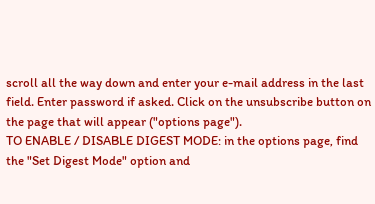scroll all the way down and enter your e-mail address in the last field. Enter password if asked. Click on the unsubscribe button on the page that will appear ("options page").
TO ENABLE / DISABLE DIGEST MODE: in the options page, find the "Set Digest Mode" option and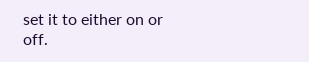set it to either on or off.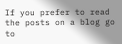If you prefer to read the posts on a blog go to